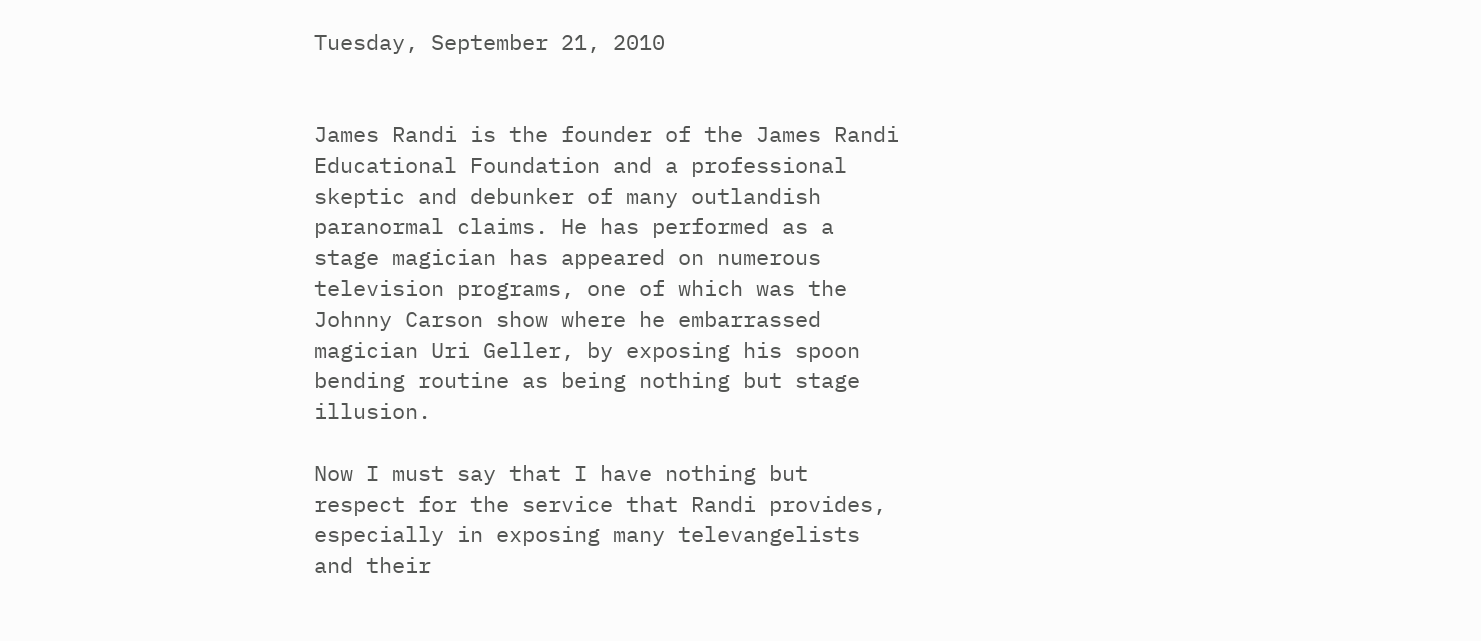Tuesday, September 21, 2010


James Randi is the founder of the James Randi Educational Foundation and a professional skeptic and debunker of many outlandish paranormal claims. He has performed as a stage magician has appeared on numerous television programs, one of which was the Johnny Carson show where he embarrassed magician Uri Geller, by exposing his spoon bending routine as being nothing but stage illusion.

Now I must say that I have nothing but respect for the service that Randi provides, especially in exposing many televangelists and their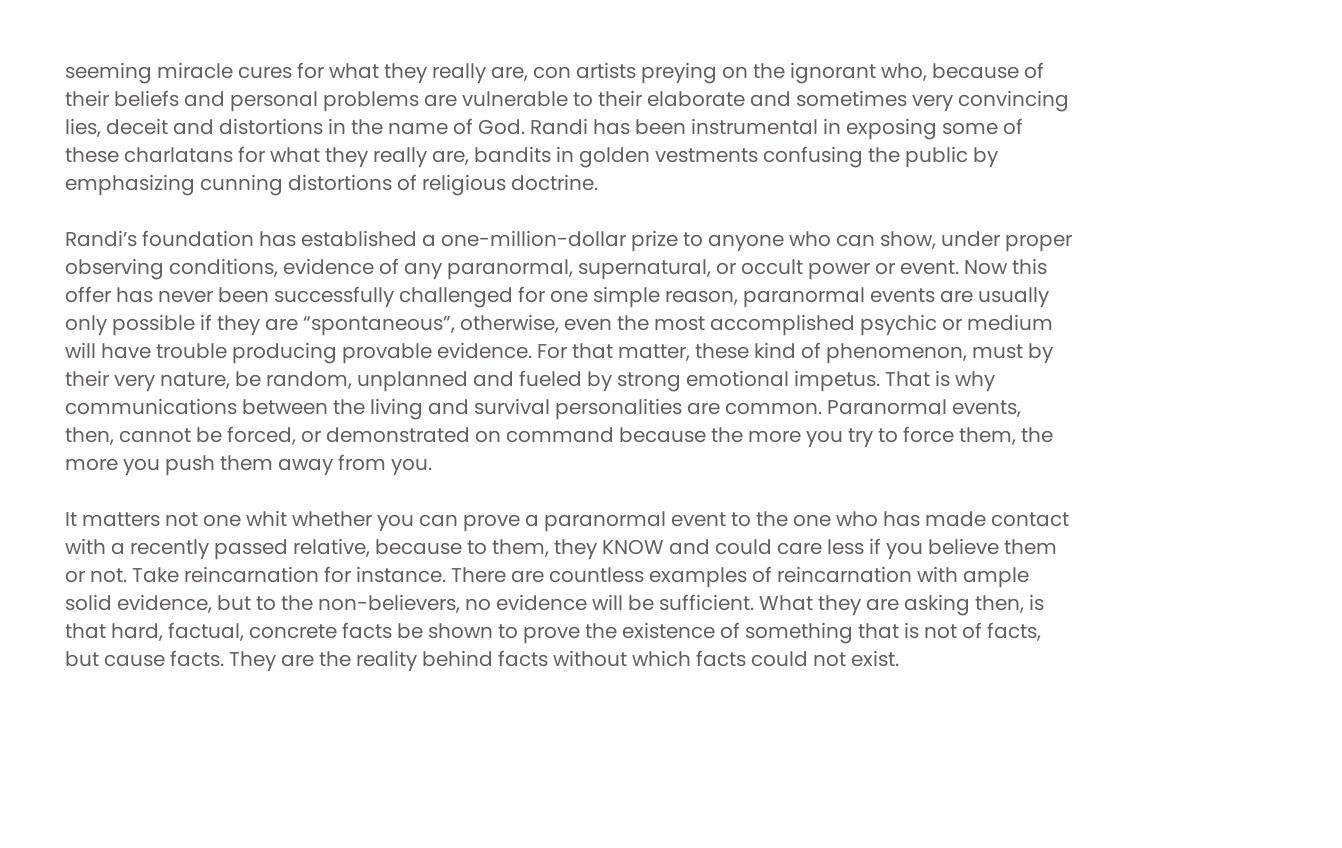seeming miracle cures for what they really are, con artists preying on the ignorant who, because of their beliefs and personal problems are vulnerable to their elaborate and sometimes very convincing lies, deceit and distortions in the name of God. Randi has been instrumental in exposing some of these charlatans for what they really are, bandits in golden vestments confusing the public by emphasizing cunning distortions of religious doctrine.

Randi’s foundation has established a one-million-dollar prize to anyone who can show, under proper observing conditions, evidence of any paranormal, supernatural, or occult power or event. Now this offer has never been successfully challenged for one simple reason, paranormal events are usually only possible if they are “spontaneous”, otherwise, even the most accomplished psychic or medium will have trouble producing provable evidence. For that matter, these kind of phenomenon, must by their very nature, be random, unplanned and fueled by strong emotional impetus. That is why communications between the living and survival personalities are common. Paranormal events, then, cannot be forced, or demonstrated on command because the more you try to force them, the more you push them away from you.

It matters not one whit whether you can prove a paranormal event to the one who has made contact with a recently passed relative, because to them, they KNOW and could care less if you believe them or not. Take reincarnation for instance. There are countless examples of reincarnation with ample solid evidence, but to the non-believers, no evidence will be sufficient. What they are asking then, is that hard, factual, concrete facts be shown to prove the existence of something that is not of facts, but cause facts. They are the reality behind facts without which facts could not exist.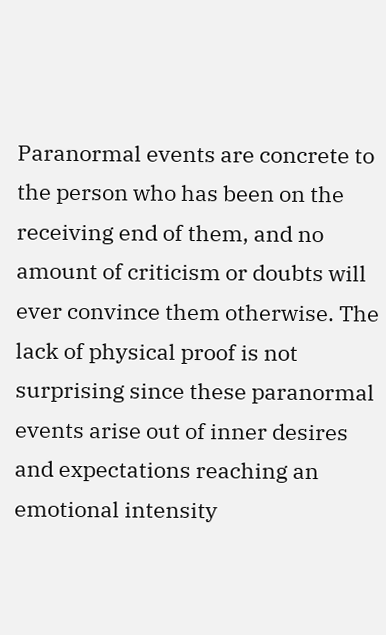Paranormal events are concrete to the person who has been on the receiving end of them, and no amount of criticism or doubts will ever convince them otherwise. The lack of physical proof is not surprising since these paranormal events arise out of inner desires and expectations reaching an emotional intensity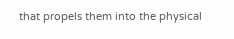that propels them into the physical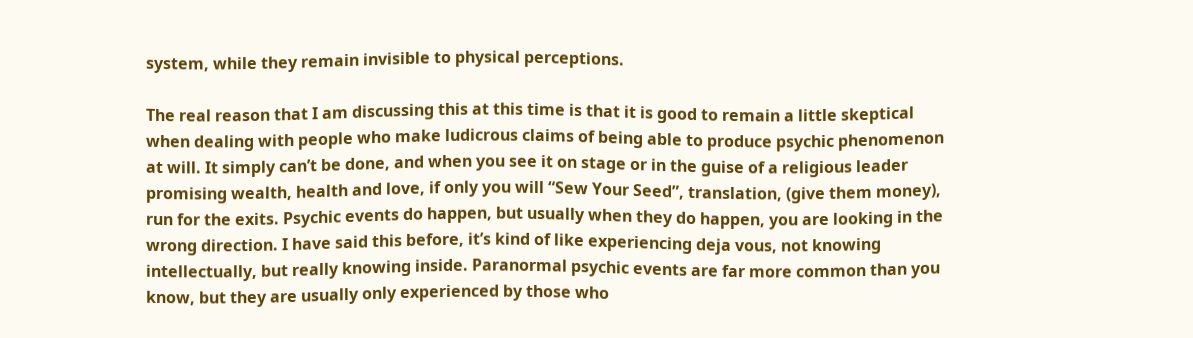system, while they remain invisible to physical perceptions.

The real reason that I am discussing this at this time is that it is good to remain a little skeptical when dealing with people who make ludicrous claims of being able to produce psychic phenomenon at will. It simply can’t be done, and when you see it on stage or in the guise of a religious leader promising wealth, health and love, if only you will “Sew Your Seed”, translation, (give them money), run for the exits. Psychic events do happen, but usually when they do happen, you are looking in the wrong direction. I have said this before, it’s kind of like experiencing deja vous, not knowing intellectually, but really knowing inside. Paranormal psychic events are far more common than you know, but they are usually only experienced by those who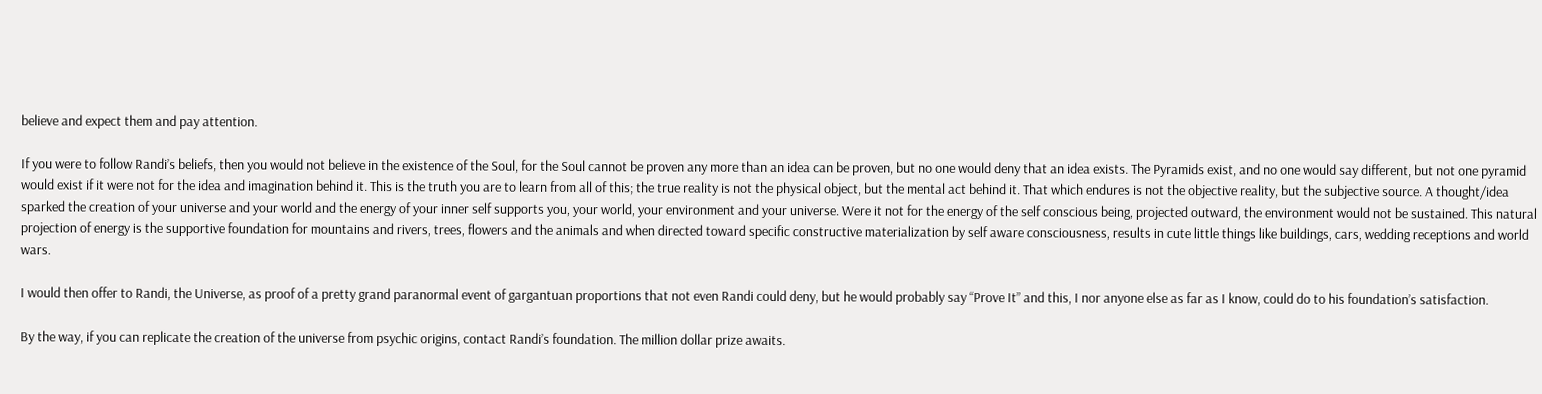believe and expect them and pay attention.

If you were to follow Randi’s beliefs, then you would not believe in the existence of the Soul, for the Soul cannot be proven any more than an idea can be proven, but no one would deny that an idea exists. The Pyramids exist, and no one would say different, but not one pyramid would exist if it were not for the idea and imagination behind it. This is the truth you are to learn from all of this; the true reality is not the physical object, but the mental act behind it. That which endures is not the objective reality, but the subjective source. A thought/idea sparked the creation of your universe and your world and the energy of your inner self supports you, your world, your environment and your universe. Were it not for the energy of the self conscious being, projected outward, the environment would not be sustained. This natural projection of energy is the supportive foundation for mountains and rivers, trees, flowers and the animals and when directed toward specific constructive materialization by self aware consciousness, results in cute little things like buildings, cars, wedding receptions and world wars.

I would then offer to Randi, the Universe, as proof of a pretty grand paranormal event of gargantuan proportions that not even Randi could deny, but he would probably say “Prove It” and this, I nor anyone else as far as I know, could do to his foundation’s satisfaction.

By the way, if you can replicate the creation of the universe from psychic origins, contact Randi’s foundation. The million dollar prize awaits.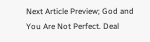Next Article Preview; God and You Are Not Perfect. Deal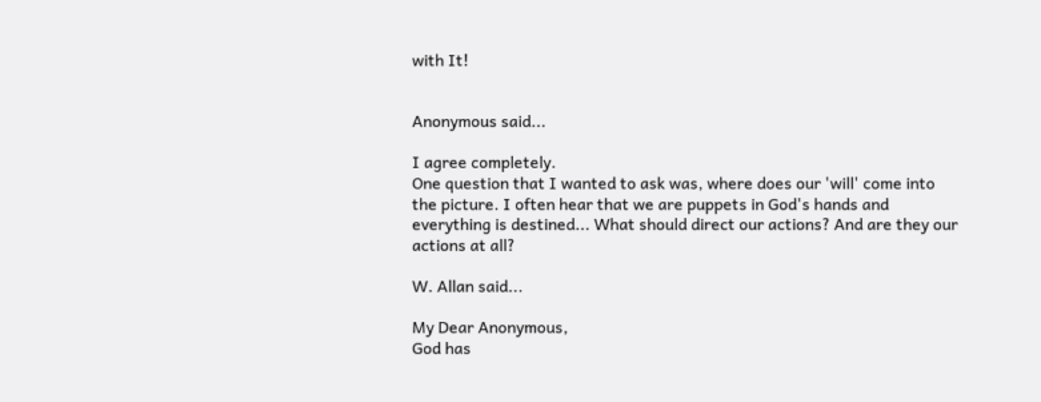with It!


Anonymous said...

I agree completely.
One question that I wanted to ask was, where does our 'will' come into the picture. I often hear that we are puppets in God's hands and everything is destined... What should direct our actions? And are they our actions at all?

W. Allan said...

My Dear Anonymous,
God has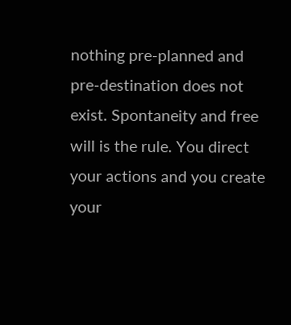nothing pre-planned and pre-destination does not exist. Spontaneity and free will is the rule. You direct your actions and you create your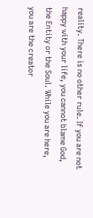reality. There is no other rule. If you are not happy with your life, you cannot blame God, the Entity or the Soul. While you are here, you are the creator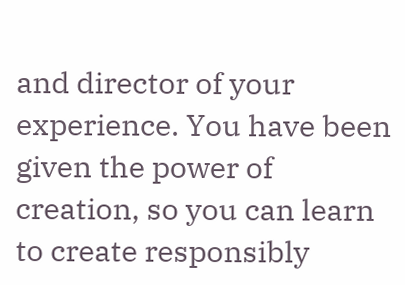and director of your experience. You have been given the power of creation, so you can learn to create responsibly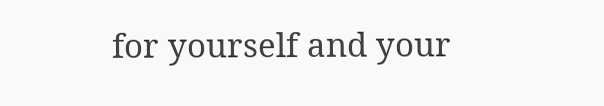for yourself and your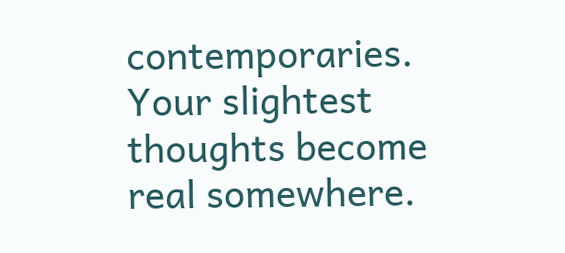contemporaries. Your slightest thoughts become real somewhere.